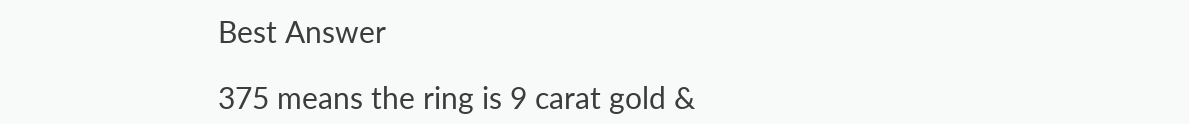Best Answer

375 means the ring is 9 carat gold &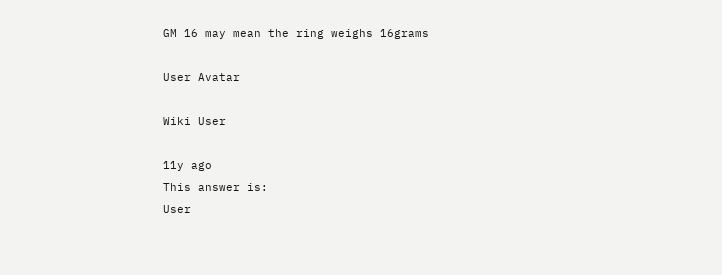GM 16 may mean the ring weighs 16grams

User Avatar

Wiki User

11y ago
This answer is:
User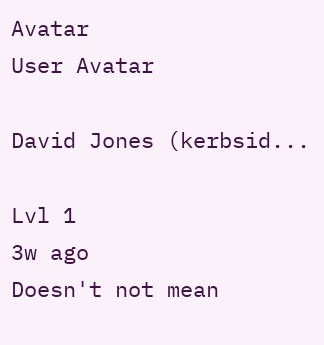Avatar
User Avatar

David Jones (kerbsid...

Lvl 1
3w ago
Doesn't not mean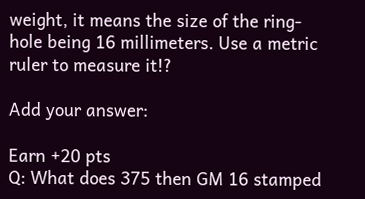weight, it means the size of the ring-hole being 16 millimeters. Use a metric ruler to measure it!?

Add your answer:

Earn +20 pts
Q: What does 375 then GM 16 stamped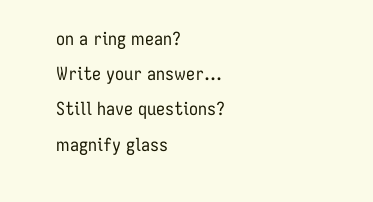on a ring mean?
Write your answer...
Still have questions?
magnify glass